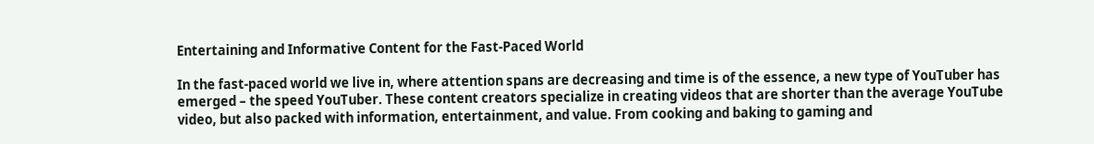Entertaining and Informative Content for the Fast-Paced World

In the fast-paced world we live in, where attention spans are decreasing and time is of the essence, a new type of YouTuber has emerged – the speed YouTuber. These content creators specialize in creating videos that are shorter than the average YouTube video, but also packed with information, entertainment, and value. From cooking and baking to gaming and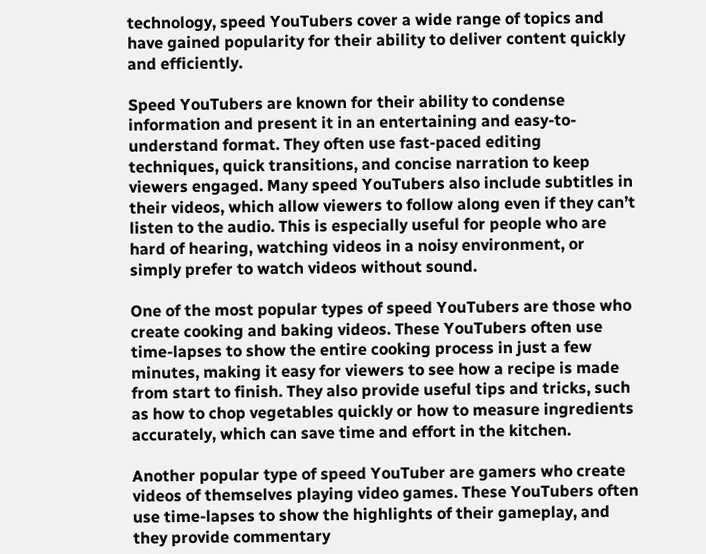technology, speed YouTubers cover a wide range of topics and have gained popularity for their ability to deliver content quickly and efficiently.

Speed YouTubers are known for their ability to condense information and present it in an entertaining and easy-to-understand format. They often use fast-paced editing techniques, quick transitions, and concise narration to keep viewers engaged. Many speed YouTubers also include subtitles in their videos, which allow viewers to follow along even if they can’t listen to the audio. This is especially useful for people who are hard of hearing, watching videos in a noisy environment, or simply prefer to watch videos without sound.

One of the most popular types of speed YouTubers are those who create cooking and baking videos. These YouTubers often use time-lapses to show the entire cooking process in just a few minutes, making it easy for viewers to see how a recipe is made from start to finish. They also provide useful tips and tricks, such as how to chop vegetables quickly or how to measure ingredients accurately, which can save time and effort in the kitchen.

Another popular type of speed YouTuber are gamers who create videos of themselves playing video games. These YouTubers often use time-lapses to show the highlights of their gameplay, and they provide commentary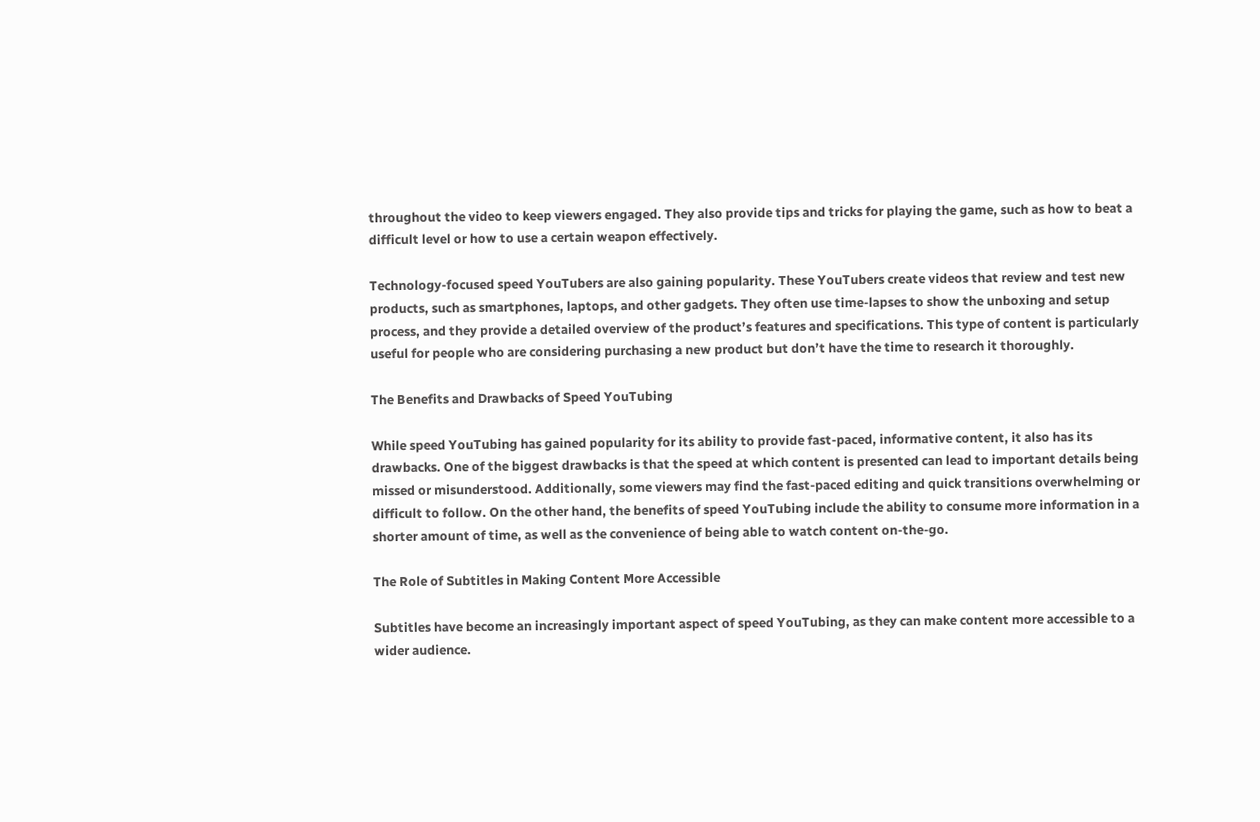throughout the video to keep viewers engaged. They also provide tips and tricks for playing the game, such as how to beat a difficult level or how to use a certain weapon effectively.

Technology-focused speed YouTubers are also gaining popularity. These YouTubers create videos that review and test new products, such as smartphones, laptops, and other gadgets. They often use time-lapses to show the unboxing and setup process, and they provide a detailed overview of the product’s features and specifications. This type of content is particularly useful for people who are considering purchasing a new product but don’t have the time to research it thoroughly.

The Benefits and Drawbacks of Speed YouTubing

While speed YouTubing has gained popularity for its ability to provide fast-paced, informative content, it also has its drawbacks. One of the biggest drawbacks is that the speed at which content is presented can lead to important details being missed or misunderstood. Additionally, some viewers may find the fast-paced editing and quick transitions overwhelming or difficult to follow. On the other hand, the benefits of speed YouTubing include the ability to consume more information in a shorter amount of time, as well as the convenience of being able to watch content on-the-go.

The Role of Subtitles in Making Content More Accessible

Subtitles have become an increasingly important aspect of speed YouTubing, as they can make content more accessible to a wider audience.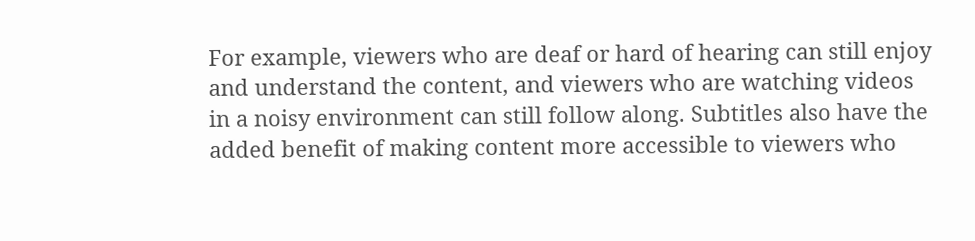For example, viewers who are deaf or hard of hearing can still enjoy and understand the content, and viewers who are watching videos in a noisy environment can still follow along. Subtitles also have the added benefit of making content more accessible to viewers who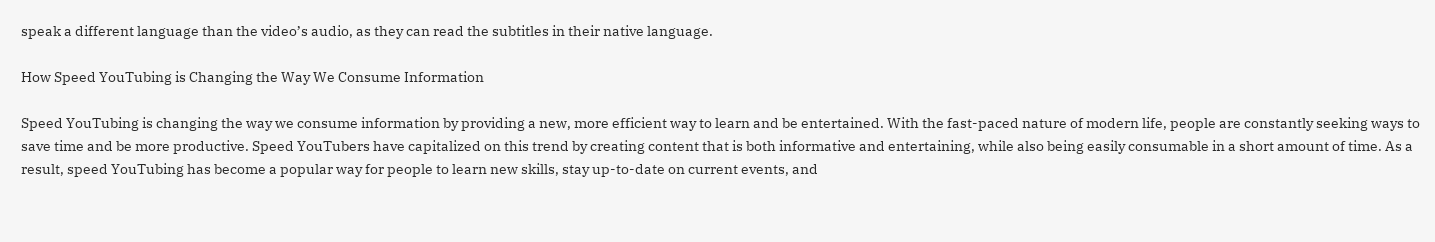speak a different language than the video’s audio, as they can read the subtitles in their native language.

How Speed YouTubing is Changing the Way We Consume Information

Speed YouTubing is changing the way we consume information by providing a new, more efficient way to learn and be entertained. With the fast-paced nature of modern life, people are constantly seeking ways to save time and be more productive. Speed YouTubers have capitalized on this trend by creating content that is both informative and entertaining, while also being easily consumable in a short amount of time. As a result, speed YouTubing has become a popular way for people to learn new skills, stay up-to-date on current events, and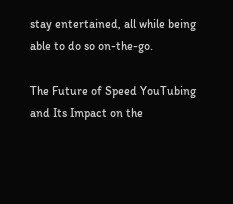stay entertained, all while being able to do so on-the-go.

The Future of Speed YouTubing and Its Impact on the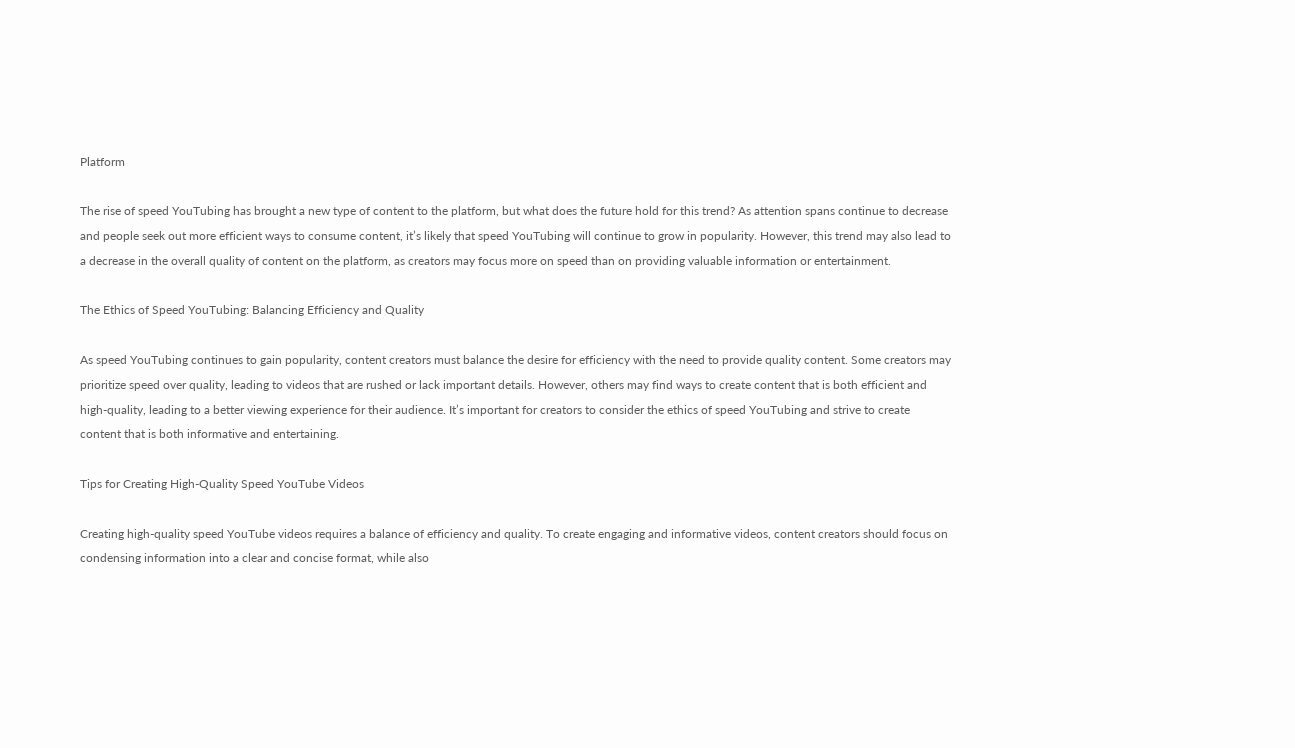Platform

The rise of speed YouTubing has brought a new type of content to the platform, but what does the future hold for this trend? As attention spans continue to decrease and people seek out more efficient ways to consume content, it’s likely that speed YouTubing will continue to grow in popularity. However, this trend may also lead to a decrease in the overall quality of content on the platform, as creators may focus more on speed than on providing valuable information or entertainment.

The Ethics of Speed YouTubing: Balancing Efficiency and Quality

As speed YouTubing continues to gain popularity, content creators must balance the desire for efficiency with the need to provide quality content. Some creators may prioritize speed over quality, leading to videos that are rushed or lack important details. However, others may find ways to create content that is both efficient and high-quality, leading to a better viewing experience for their audience. It’s important for creators to consider the ethics of speed YouTubing and strive to create content that is both informative and entertaining.

Tips for Creating High-Quality Speed YouTube Videos

Creating high-quality speed YouTube videos requires a balance of efficiency and quality. To create engaging and informative videos, content creators should focus on condensing information into a clear and concise format, while also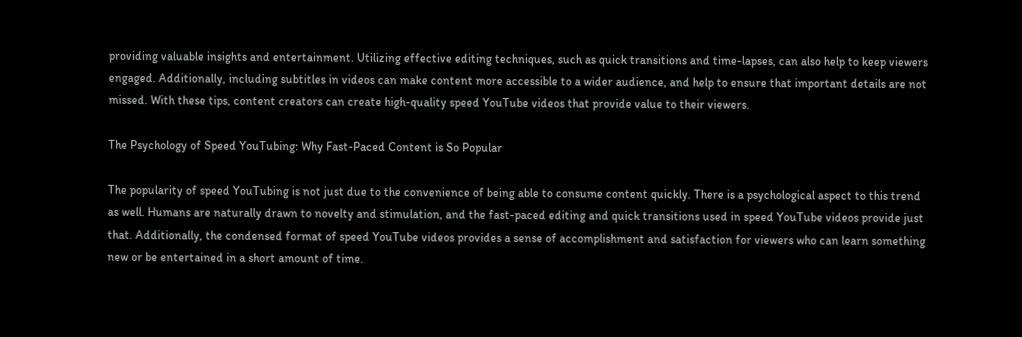providing valuable insights and entertainment. Utilizing effective editing techniques, such as quick transitions and time-lapses, can also help to keep viewers engaged. Additionally, including subtitles in videos can make content more accessible to a wider audience, and help to ensure that important details are not missed. With these tips, content creators can create high-quality speed YouTube videos that provide value to their viewers.

The Psychology of Speed YouTubing: Why Fast-Paced Content is So Popular

The popularity of speed YouTubing is not just due to the convenience of being able to consume content quickly. There is a psychological aspect to this trend as well. Humans are naturally drawn to novelty and stimulation, and the fast-paced editing and quick transitions used in speed YouTube videos provide just that. Additionally, the condensed format of speed YouTube videos provides a sense of accomplishment and satisfaction for viewers who can learn something new or be entertained in a short amount of time.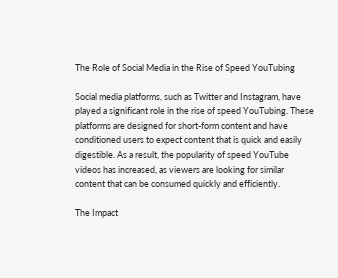The Role of Social Media in the Rise of Speed YouTubing

Social media platforms, such as Twitter and Instagram, have played a significant role in the rise of speed YouTubing. These platforms are designed for short-form content and have conditioned users to expect content that is quick and easily digestible. As a result, the popularity of speed YouTube videos has increased, as viewers are looking for similar content that can be consumed quickly and efficiently.

The Impact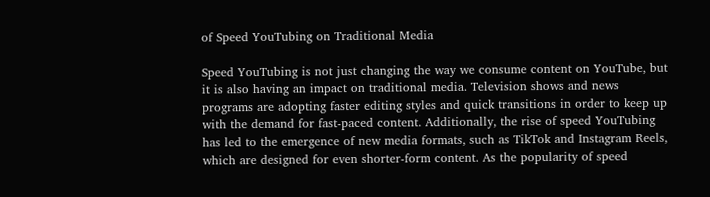of Speed YouTubing on Traditional Media

Speed YouTubing is not just changing the way we consume content on YouTube, but it is also having an impact on traditional media. Television shows and news programs are adopting faster editing styles and quick transitions in order to keep up with the demand for fast-paced content. Additionally, the rise of speed YouTubing has led to the emergence of new media formats, such as TikTok and Instagram Reels, which are designed for even shorter-form content. As the popularity of speed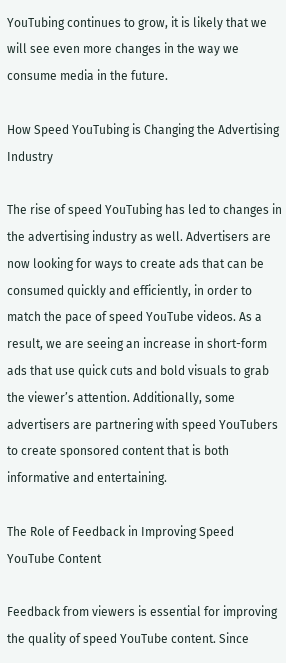YouTubing continues to grow, it is likely that we will see even more changes in the way we consume media in the future.

How Speed YouTubing is Changing the Advertising Industry

The rise of speed YouTubing has led to changes in the advertising industry as well. Advertisers are now looking for ways to create ads that can be consumed quickly and efficiently, in order to match the pace of speed YouTube videos. As a result, we are seeing an increase in short-form ads that use quick cuts and bold visuals to grab the viewer’s attention. Additionally, some advertisers are partnering with speed YouTubers to create sponsored content that is both informative and entertaining.

The Role of Feedback in Improving Speed YouTube Content

Feedback from viewers is essential for improving the quality of speed YouTube content. Since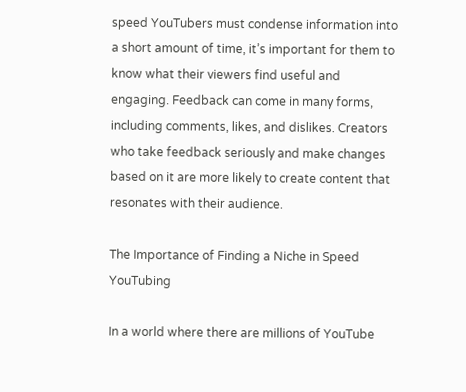speed YouTubers must condense information into a short amount of time, it’s important for them to know what their viewers find useful and engaging. Feedback can come in many forms, including comments, likes, and dislikes. Creators who take feedback seriously and make changes based on it are more likely to create content that resonates with their audience.

The Importance of Finding a Niche in Speed YouTubing

In a world where there are millions of YouTube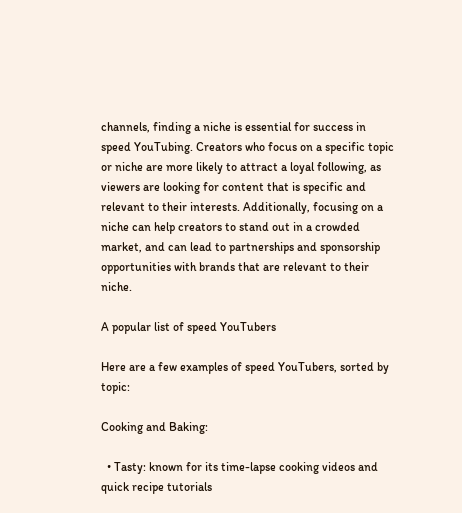channels, finding a niche is essential for success in speed YouTubing. Creators who focus on a specific topic or niche are more likely to attract a loyal following, as viewers are looking for content that is specific and relevant to their interests. Additionally, focusing on a niche can help creators to stand out in a crowded market, and can lead to partnerships and sponsorship opportunities with brands that are relevant to their niche.

A popular list of speed YouTubers

Here are a few examples of speed YouTubers, sorted by topic:

Cooking and Baking:

  • Tasty: known for its time-lapse cooking videos and quick recipe tutorials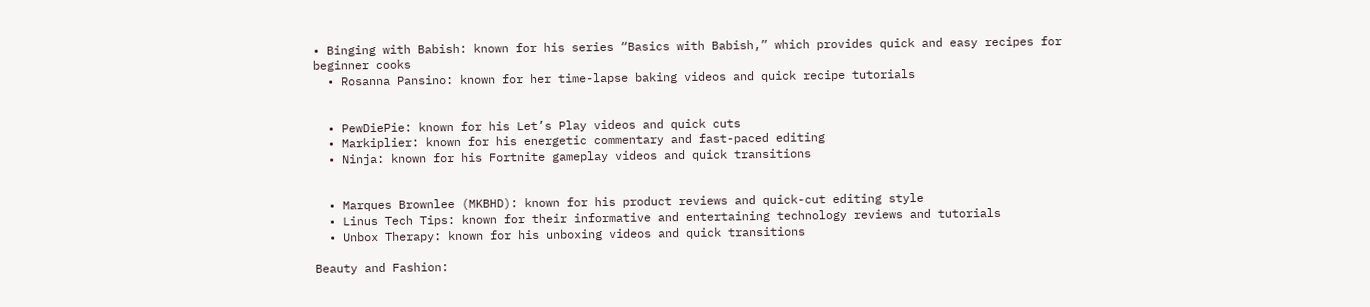• Binging with Babish: known for his series “Basics with Babish,” which provides quick and easy recipes for beginner cooks
  • Rosanna Pansino: known for her time-lapse baking videos and quick recipe tutorials


  • PewDiePie: known for his Let’s Play videos and quick cuts
  • Markiplier: known for his energetic commentary and fast-paced editing
  • Ninja: known for his Fortnite gameplay videos and quick transitions


  • Marques Brownlee (MKBHD): known for his product reviews and quick-cut editing style
  • Linus Tech Tips: known for their informative and entertaining technology reviews and tutorials
  • Unbox Therapy: known for his unboxing videos and quick transitions

Beauty and Fashion: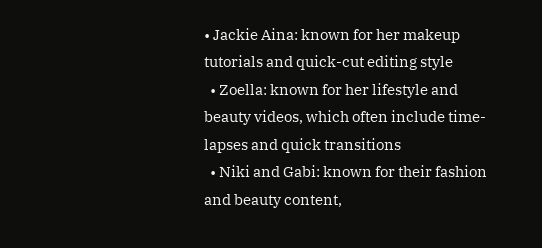• Jackie Aina: known for her makeup tutorials and quick-cut editing style
  • Zoella: known for her lifestyle and beauty videos, which often include time-lapses and quick transitions
  • Niki and Gabi: known for their fashion and beauty content,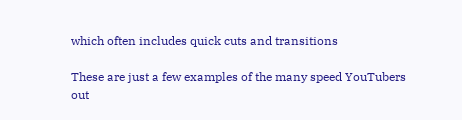which often includes quick cuts and transitions

These are just a few examples of the many speed YouTubers out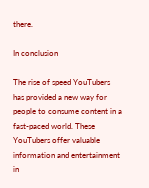there.

In conclusion

The rise of speed YouTubers has provided a new way for people to consume content in a fast-paced world. These YouTubers offer valuable information and entertainment in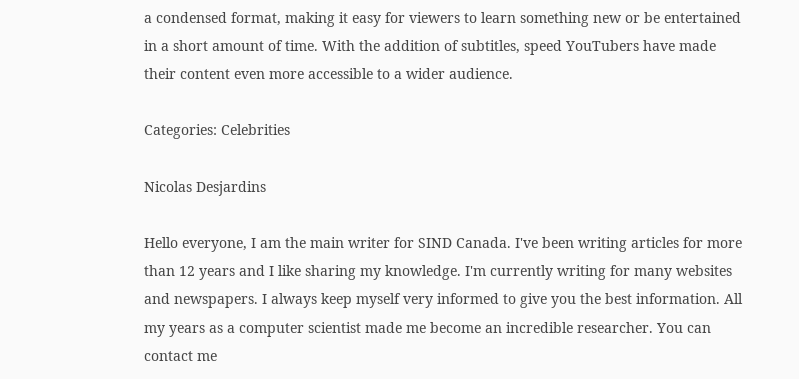a condensed format, making it easy for viewers to learn something new or be entertained in a short amount of time. With the addition of subtitles, speed YouTubers have made their content even more accessible to a wider audience.

Categories: Celebrities

Nicolas Desjardins

Hello everyone, I am the main writer for SIND Canada. I've been writing articles for more than 12 years and I like sharing my knowledge. I'm currently writing for many websites and newspapers. I always keep myself very informed to give you the best information. All my years as a computer scientist made me become an incredible researcher. You can contact me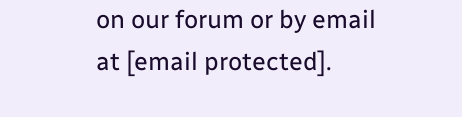on our forum or by email at [email protected].